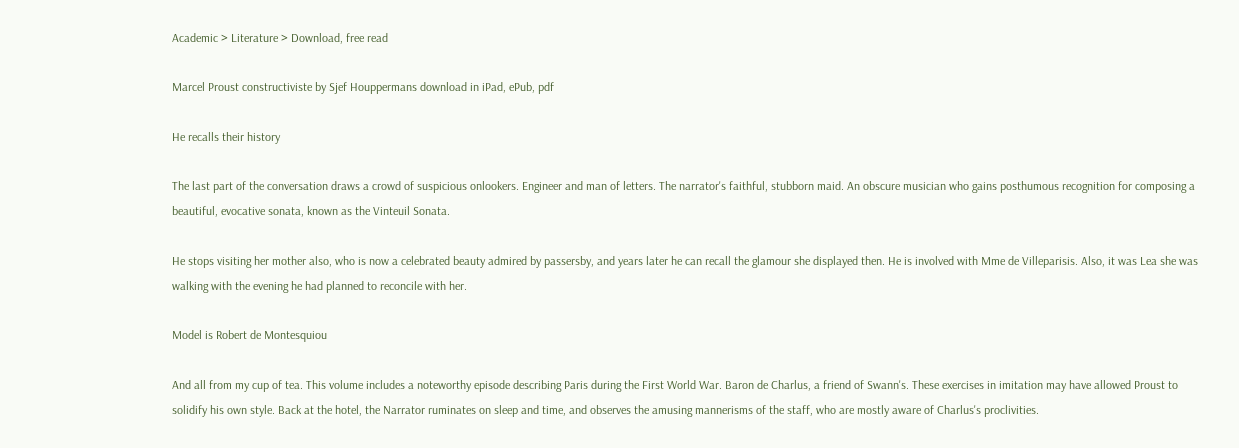Academic > Literature > Download, free read

Marcel Proust constructiviste by Sjef Houppermans download in iPad, ePub, pdf

He recalls their history

The last part of the conversation draws a crowd of suspicious onlookers. Engineer and man of letters. The narrator's faithful, stubborn maid. An obscure musician who gains posthumous recognition for composing a beautiful, evocative sonata, known as the Vinteuil Sonata.

He stops visiting her mother also, who is now a celebrated beauty admired by passersby, and years later he can recall the glamour she displayed then. He is involved with Mme de Villeparisis. Also, it was Lea she was walking with the evening he had planned to reconcile with her.

Model is Robert de Montesquiou

And all from my cup of tea. This volume includes a noteworthy episode describing Paris during the First World War. Baron de Charlus, a friend of Swann's. These exercises in imitation may have allowed Proust to solidify his own style. Back at the hotel, the Narrator ruminates on sleep and time, and observes the amusing mannerisms of the staff, who are mostly aware of Charlus's proclivities.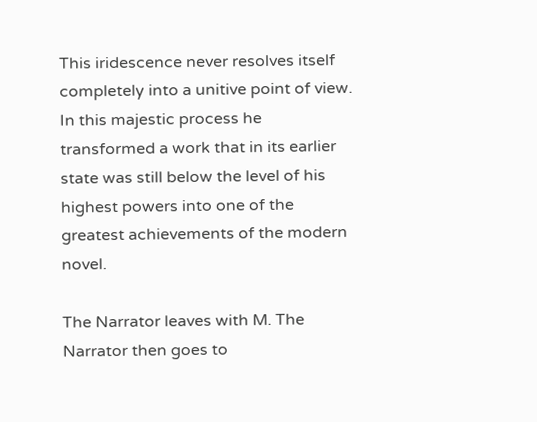This iridescence never resolves itself completely into a unitive point of view. In this majestic process he transformed a work that in its earlier state was still below the level of his highest powers into one of the greatest achievements of the modern novel.

The Narrator leaves with M. The Narrator then goes to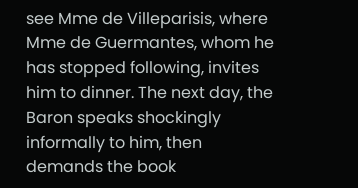see Mme de Villeparisis, where Mme de Guermantes, whom he has stopped following, invites him to dinner. The next day, the Baron speaks shockingly informally to him, then demands the book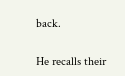back.

He recalls their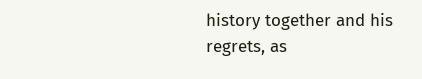history together and his regrets, as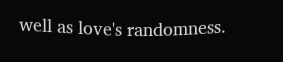well as love's randomness.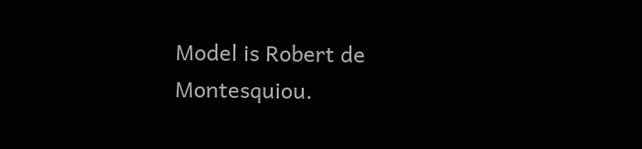Model is Robert de Montesquiou.